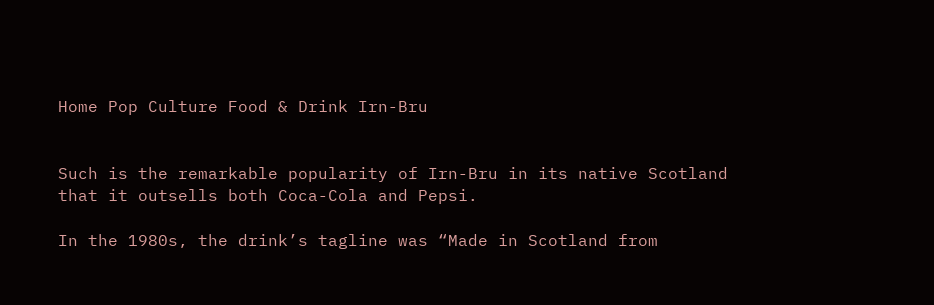Home Pop Culture Food & Drink Irn-Bru


Such is the remarkable popularity of Irn-Bru in its native Scotland that it outsells both Coca-Cola and Pepsi.

In the 1980s, the drink’s tagline was “Made in Scotland from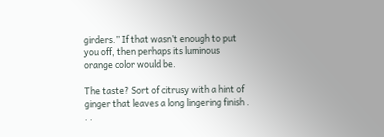girders.” If that wasn’t enough to put you off, then perhaps its luminous orange color would be.

The taste? Sort of citrusy with a hint of ginger that leaves a long lingering finish . . .